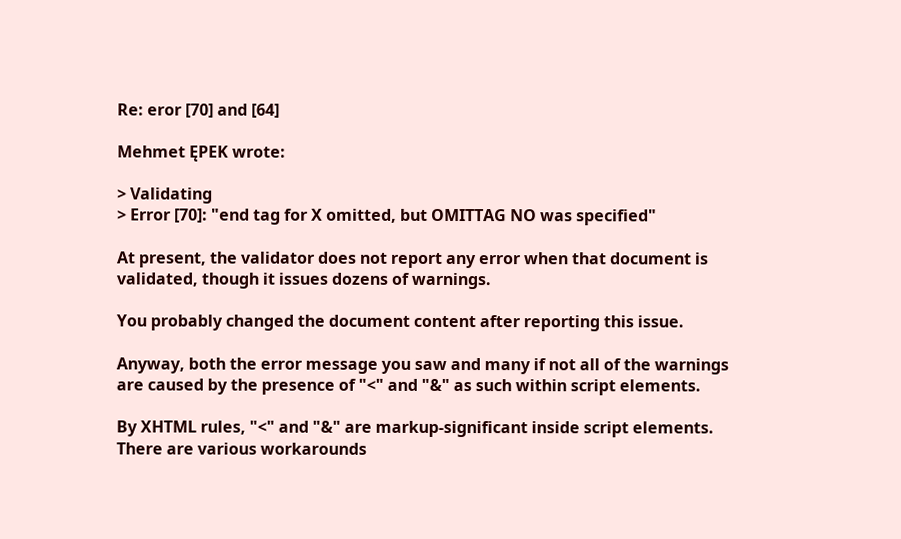Re: eror [70] and [64]

Mehmet ĘPEK wrote:

> Validating
> Error [70]: "end tag for X omitted, but OMITTAG NO was specified"

At present, the validator does not report any error when that document is
validated, though it issues dozens of warnings.

You probably changed the document content after reporting this issue.

Anyway, both the error message you saw and many if not all of the warnings
are caused by the presence of "<" and "&" as such within script elements.

By XHTML rules, "<" and "&" are markup-significant inside script elements.
There are various workarounds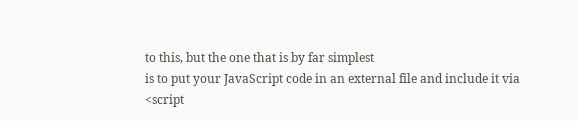to this, but the one that is by far simplest
is to put your JavaScript code in an external file and include it via
<script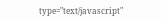type="text/javascript"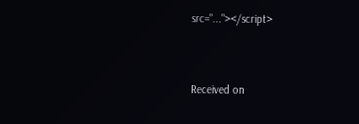src="..."></script>


Received on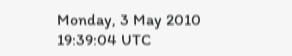Monday, 3 May 2010 19:39:04 UTC